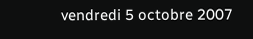vendredi 5 octobre 2007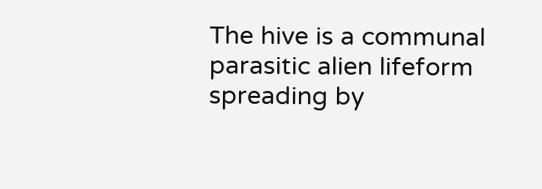The hive is a communal parasitic alien lifeform spreading by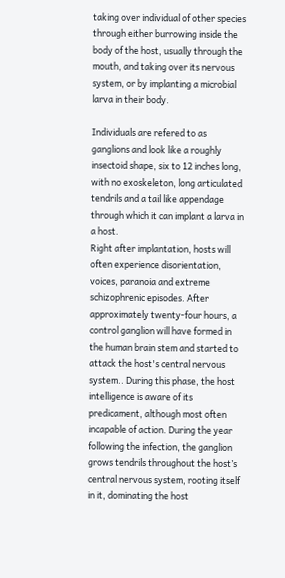taking over individual of other species through either burrowing inside the body of the host, usually through the mouth, and taking over its nervous system, or by implanting a microbial larva in their body.

Individuals are refered to as ganglions and look like a roughly insectoid shape, six to 12 inches long, with no exoskeleton, long articulated tendrils and a tail like appendage through which it can implant a larva in a host.
Right after implantation, hosts will often experience disorientation, voices, paranoia and extreme schizophrenic episodes. After approximately twenty-four hours, a control ganglion will have formed in the human brain stem and started to attack the host's central nervous system.. During this phase, the host intelligence is aware of its predicament, although most often incapable of action. During the year following the infection, the ganglion grows tendrils throughout the host’s central nervous system, rooting itself in it, dominating the host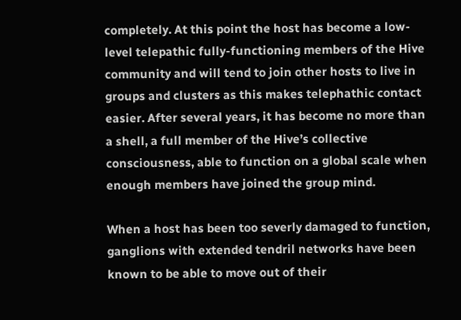completely. At this point the host has become a low-level telepathic fully-functioning members of the Hive community and will tend to join other hosts to live in groups and clusters as this makes telephathic contact easier. After several years, it has become no more than a shell, a full member of the Hive’s collective consciousness, able to function on a global scale when enough members have joined the group mind.

When a host has been too severly damaged to function, ganglions with extended tendril networks have been known to be able to move out of their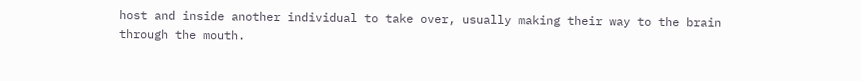host and inside another individual to take over, usually making their way to the brain through the mouth.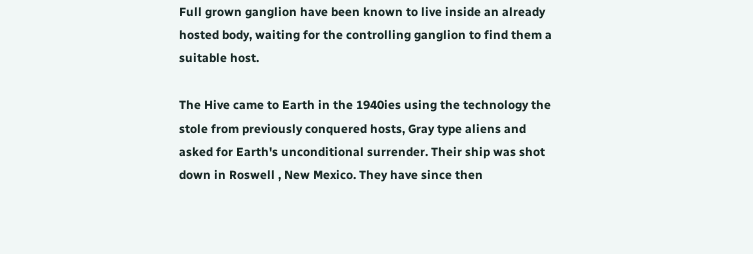Full grown ganglion have been known to live inside an already hosted body, waiting for the controlling ganglion to find them a suitable host.

The Hive came to Earth in the 1940ies using the technology the stole from previously conquered hosts, Gray type aliens and asked for Earth's unconditional surrender. Their ship was shot down in Roswell , New Mexico. They have since then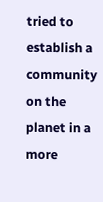tried to establish a community on the planet in a more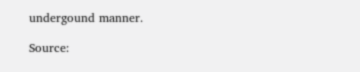undergound manner.

Source: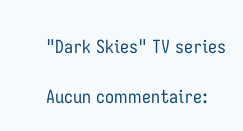"Dark Skies" TV series

Aucun commentaire: